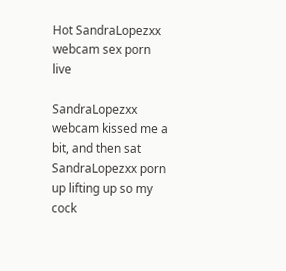Hot SandraLopezxx webcam sex porn live

SandraLopezxx webcam kissed me a bit, and then sat SandraLopezxx porn up lifting up so my cock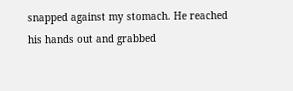snapped against my stomach. He reached his hands out and grabbed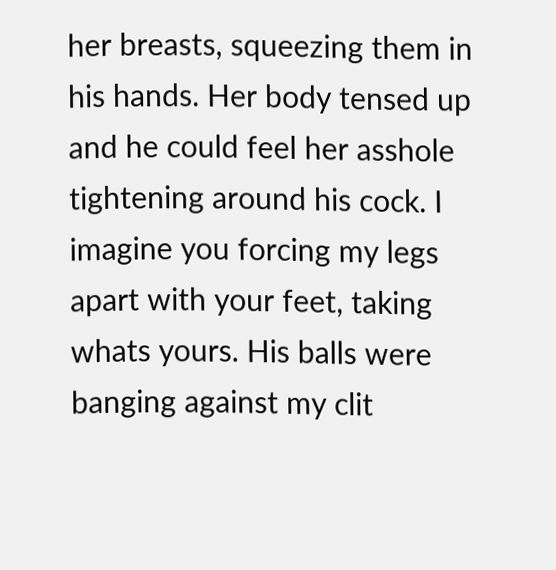her breasts, squeezing them in his hands. Her body tensed up and he could feel her asshole tightening around his cock. I imagine you forcing my legs apart with your feet, taking whats yours. His balls were banging against my clit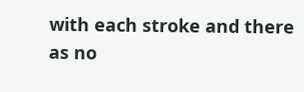with each stroke and there as no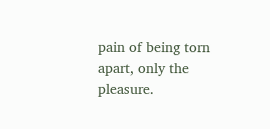pain of being torn apart, only the pleasure.